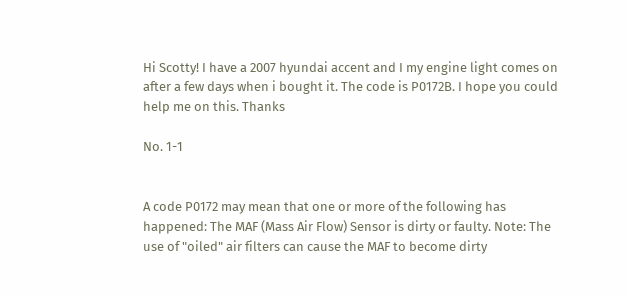Hi Scotty! I have a 2007 hyundai accent and I my engine light comes on after a few days when i bought it. The code is P0172B. I hope you could help me on this. Thanks

No. 1-1


A code P0172 may mean that one or more of the following has happened: The MAF (Mass Air Flow) Sensor is dirty or faulty. Note: The use of "oiled" air filters can cause the MAF to become dirty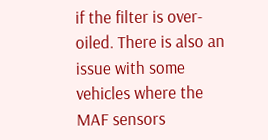if the filter is over-oiled. There is also an issue with some vehicles where the MAF sensors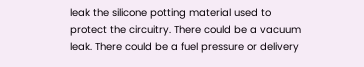leak the silicone potting material used to protect the circuitry. There could be a vacuum leak. There could be a fuel pressure or delivery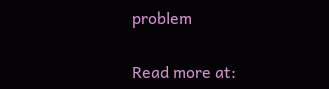problem

Read more at: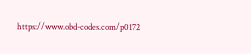https://www.obd-codes.com/p0172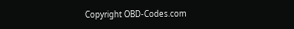Copyright OBD-Codes.com